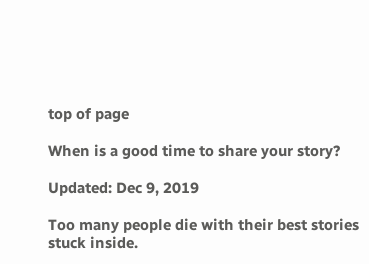top of page

When is a good time to share your story?

Updated: Dec 9, 2019

Too many people die with their best stories stuck inside.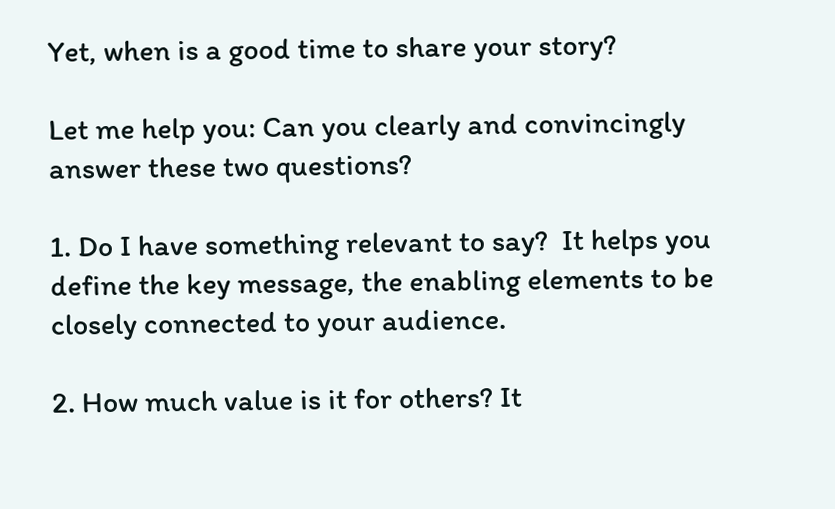Yet, when is a good time to share your story?

Let me help you: Can you clearly and convincingly answer these two questions?

1. Do I have something relevant to say?  It helps you define the key message, the enabling elements to be closely connected to your audience.

2. How much value is it for others? It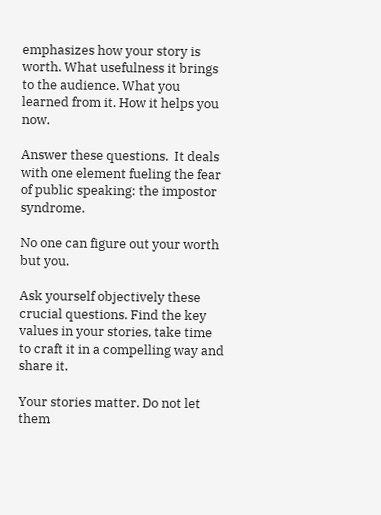emphasizes how your story is worth. What usefulness it brings to the audience. What you learned from it. How it helps you now.

Answer these questions.  It deals with one element fueling the fear of public speaking: the impostor syndrome.

No one can figure out your worth but you.

Ask yourself objectively these crucial questions. Find the key values in your stories, take time to craft it in a compelling way and share it.

Your stories matter. Do not let them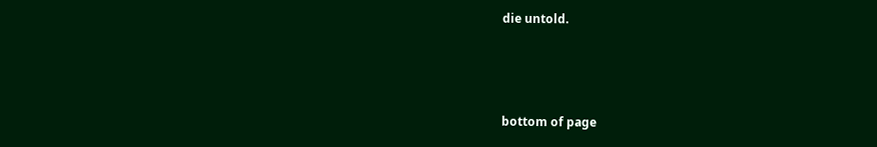die untold.



bottom of page